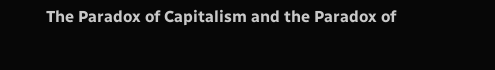The Paradox of Capitalism and the Paradox of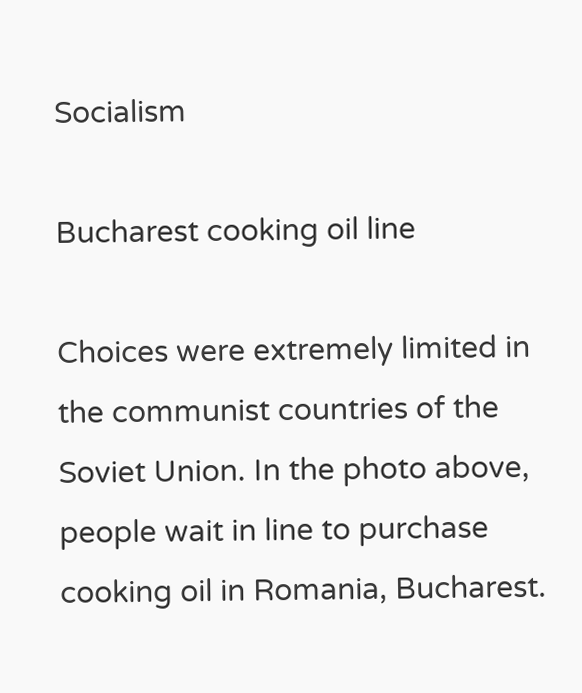Socialism

Bucharest cooking oil line

Choices were extremely limited in the communist countries of the Soviet Union. In the photo above, people wait in line to purchase cooking oil in Romania, Bucharest.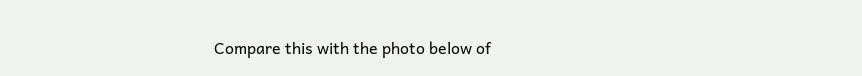Compare this with the photo below of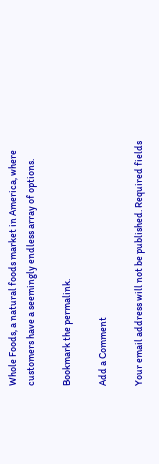Whole Foods, a natural foods market in America, where customers have a seemingly endless array of options.

Bookmark the permalink.

Add a Comment

Your email address will not be published. Required fields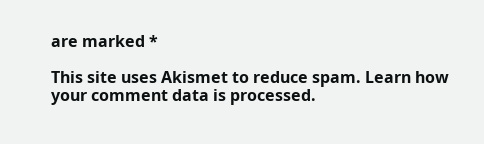are marked *

This site uses Akismet to reduce spam. Learn how your comment data is processed.